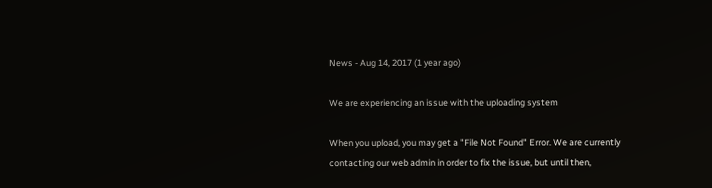News - Aug 14, 2017 (1 year ago)

We are experiencing an issue with the uploading system

When you upload, you may get a "File Not Found" Error. We are currently contacting our web admin in order to fix the issue, but until then,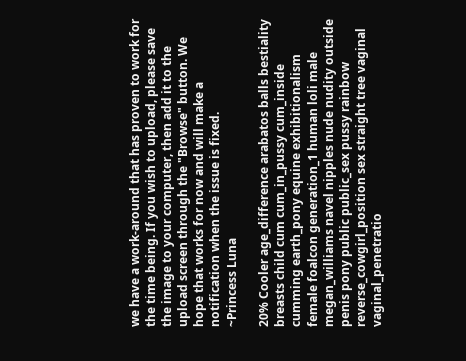we have a work-around that has proven to work for the time being. If you wish to upload, please save the image to your computer, then add it to the upload screen through the "Browse" button. We hope that works for now and will make a notification when the issue is fixed.
~Princess Luna

20% Cooler age_difference arabatos balls bestiality breasts child cum cum_in_pussy cum_inside cumming earth_pony equine exhibitionalism female foalcon generation_1 human loli male megan_williams navel nipples nude nudity outside penis pony public public_sex pussy rainbow reverse_cowgirl_position sex straight tree vaginal vaginal_penetratio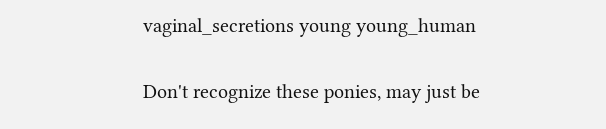vaginal_secretions young young_human


Don't recognize these ponies, may just be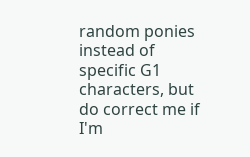random ponies instead of specific G1 characters, but do correct me if I'm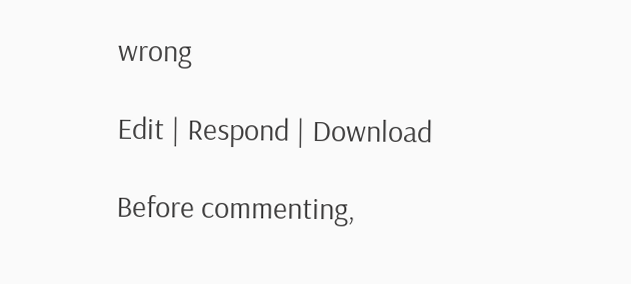wrong

Edit | Respond | Download

Before commenting,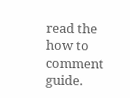read the how to comment guide.